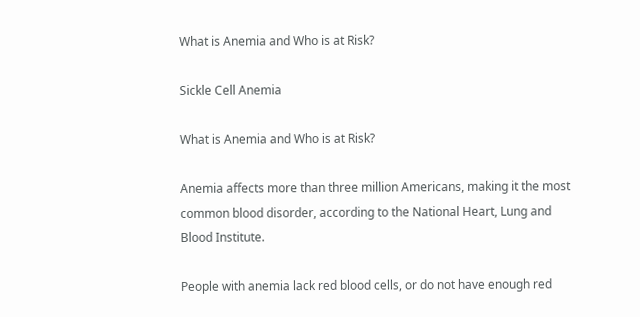What is Anemia and Who is at Risk?

Sickle Cell Anemia

What is Anemia and Who is at Risk?

Anemia affects more than three million Americans, making it the most common blood disorder, according to the National Heart, Lung and Blood Institute.

People with anemia lack red blood cells, or do not have enough red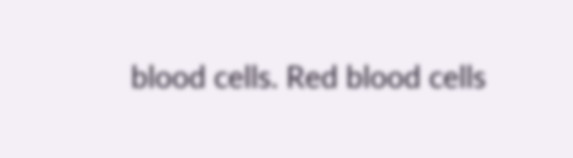blood cells. Red blood cells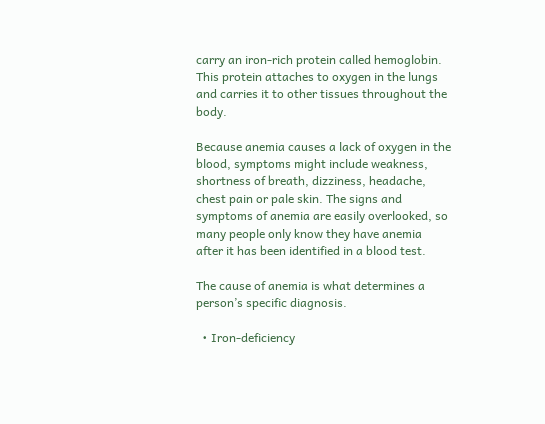carry an iron-rich protein called hemoglobin. This protein attaches to oxygen in the lungs and carries it to other tissues throughout the body.

Because anemia causes a lack of oxygen in the blood, symptoms might include weakness, shortness of breath, dizziness, headache, chest pain or pale skin. The signs and symptoms of anemia are easily overlooked, so many people only know they have anemia after it has been identified in a blood test.

The cause of anemia is what determines a person’s specific diagnosis.

  • Iron-deficiency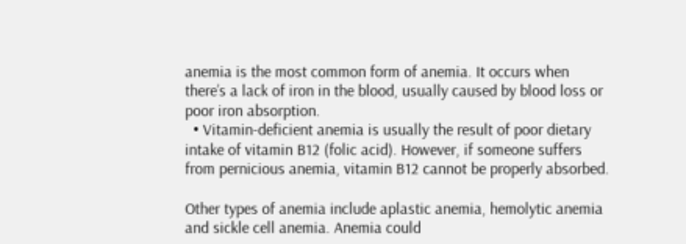anemia is the most common form of anemia. It occurs when there’s a lack of iron in the blood, usually caused by blood loss or poor iron absorption.
  • Vitamin-deficient anemia is usually the result of poor dietary intake of vitamin B12 (folic acid). However, if someone suffers from pernicious anemia, vitamin B12 cannot be properly absorbed.

Other types of anemia include aplastic anemia, hemolytic anemia and sickle cell anemia. Anemia could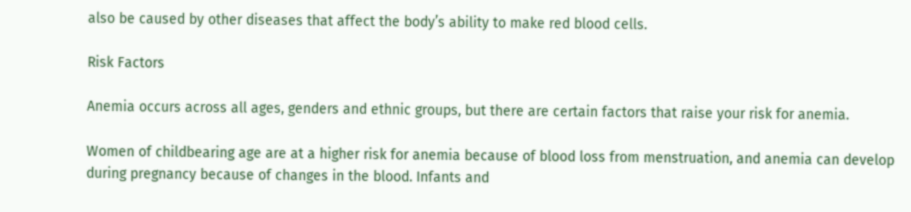also be caused by other diseases that affect the body’s ability to make red blood cells.

Risk Factors

Anemia occurs across all ages, genders and ethnic groups, but there are certain factors that raise your risk for anemia.

Women of childbearing age are at a higher risk for anemia because of blood loss from menstruation, and anemia can develop during pregnancy because of changes in the blood. Infants and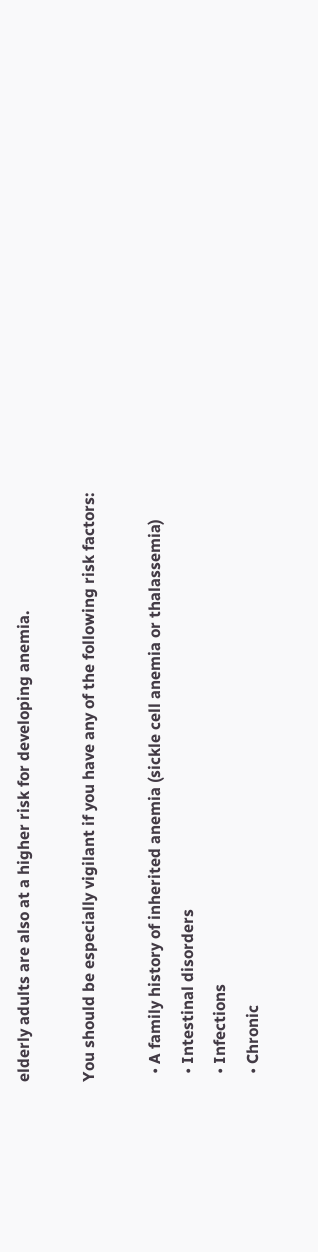elderly adults are also at a higher risk for developing anemia.

You should be especially vigilant if you have any of the following risk factors:

  • A family history of inherited anemia (sickle cell anemia or thalassemia)
  • Intestinal disorders
  • Infections
  • Chronic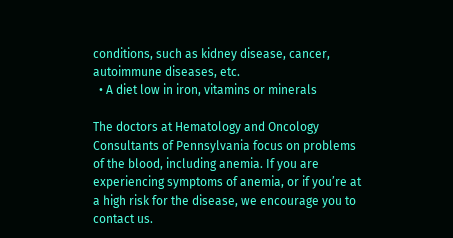conditions, such as kidney disease, cancer, autoimmune diseases, etc.
  • A diet low in iron, vitamins or minerals

The doctors at Hematology and Oncology Consultants of Pennsylvania focus on problems of the blood, including anemia. If you are experiencing symptoms of anemia, or if you’re at a high risk for the disease, we encourage you to contact us.